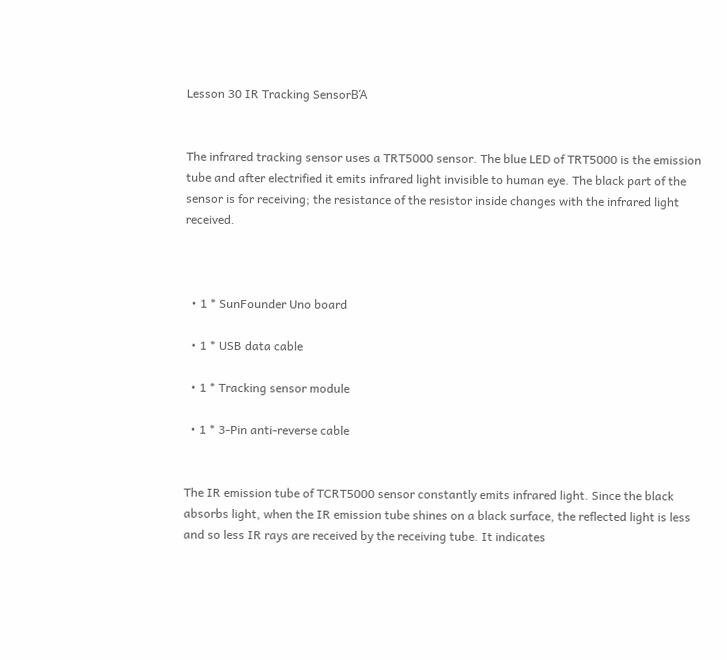Lesson 30 IR Tracking SensorΒΆ


The infrared tracking sensor uses a TRT5000 sensor. The blue LED of TRT5000 is the emission tube and after electrified it emits infrared light invisible to human eye. The black part of the sensor is for receiving; the resistance of the resistor inside changes with the infrared light received.



  • 1 * SunFounder Uno board

  • 1 * USB data cable

  • 1 * Tracking sensor module

  • 1 * 3-Pin anti-reverse cable


The IR emission tube of TCRT5000 sensor constantly emits infrared light. Since the black absorbs light, when the IR emission tube shines on a black surface, the reflected light is less and so less IR rays are received by the receiving tube. It indicates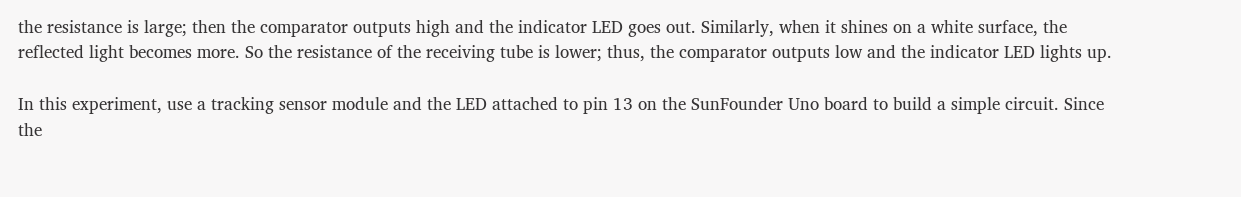the resistance is large; then the comparator outputs high and the indicator LED goes out. Similarly, when it shines on a white surface, the reflected light becomes more. So the resistance of the receiving tube is lower; thus, the comparator outputs low and the indicator LED lights up.

In this experiment, use a tracking sensor module and the LED attached to pin 13 on the SunFounder Uno board to build a simple circuit. Since the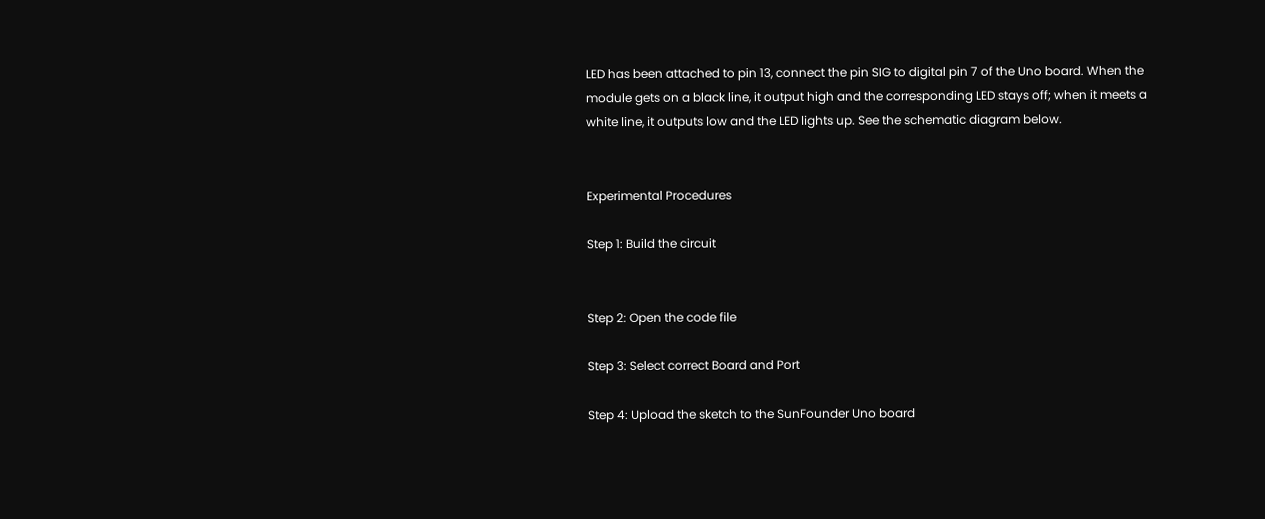LED has been attached to pin 13, connect the pin SIG to digital pin 7 of the Uno board. When the module gets on a black line, it output high and the corresponding LED stays off; when it meets a white line, it outputs low and the LED lights up. See the schematic diagram below.


Experimental Procedures

Step 1: Build the circuit


Step 2: Open the code file

Step 3: Select correct Board and Port

Step 4: Upload the sketch to the SunFounder Uno board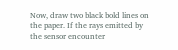Now, draw two black bold lines on the paper. If the rays emitted by the sensor encounter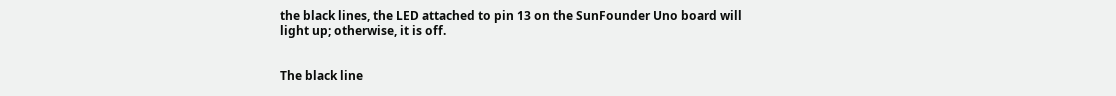the black lines, the LED attached to pin 13 on the SunFounder Uno board will light up; otherwise, it is off.


The black line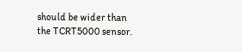should be wider than the TCRT5000 sensor.